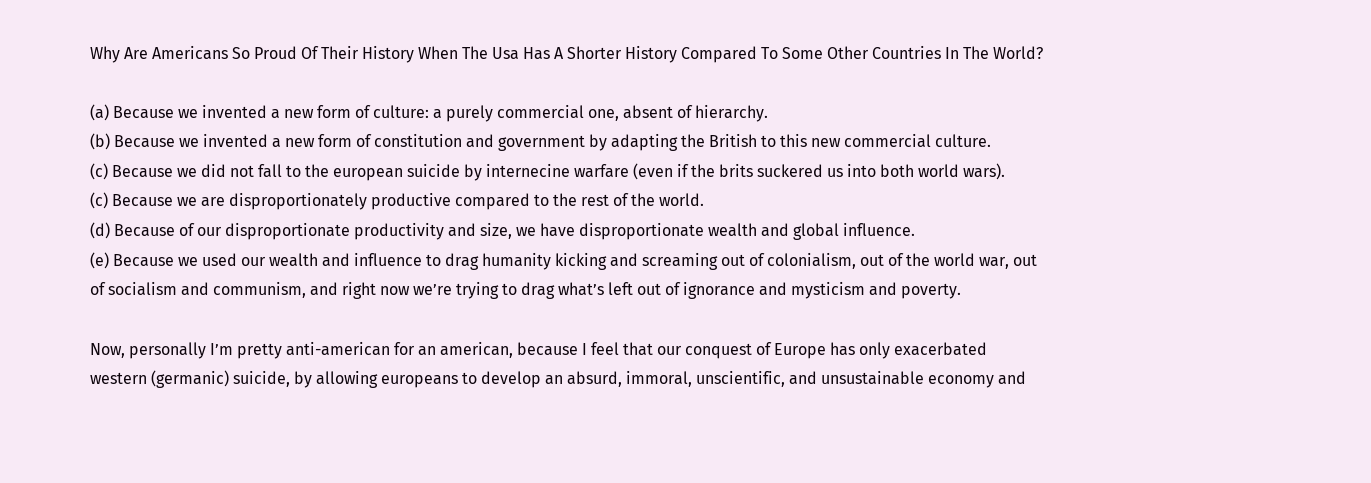Why Are Americans So Proud Of Their History When The Usa Has A Shorter History Compared To Some Other Countries In The World?

(a) Because we invented a new form of culture: a purely commercial one, absent of hierarchy.
(b) Because we invented a new form of constitution and government by adapting the British to this new commercial culture.
(c) Because we did not fall to the european suicide by internecine warfare (even if the brits suckered us into both world wars).
(c) Because we are disproportionately productive compared to the rest of the world.
(d) Because of our disproportionate productivity and size, we have disproportionate wealth and global influence.
(e) Because we used our wealth and influence to drag humanity kicking and screaming out of colonialism, out of the world war, out of socialism and communism, and right now we’re trying to drag what’s left out of ignorance and mysticism and poverty.

Now, personally I’m pretty anti-american for an american, because I feel that our conquest of Europe has only exacerbated western (germanic) suicide, by allowing europeans to develop an absurd, immoral, unscientific, and unsustainable economy and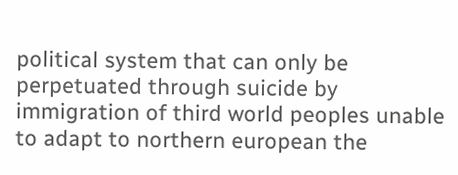political system that can only be perpetuated through suicide by immigration of third world peoples unable to adapt to northern european the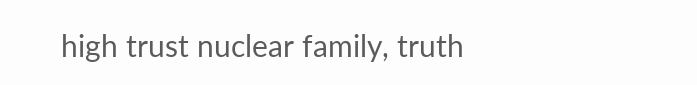high trust nuclear family, truth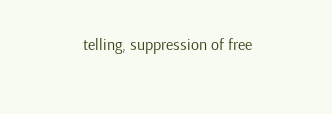telling, suppression of free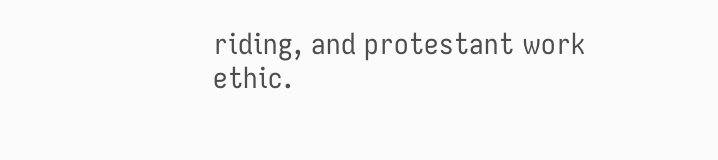riding, and protestant work ethic.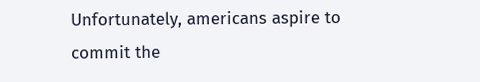Unfortunately, americans aspire to commit the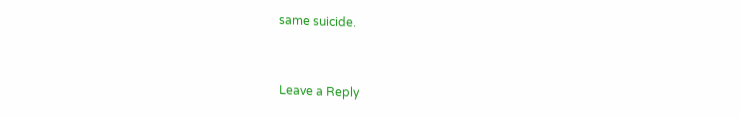same suicide.


Leave a Reply